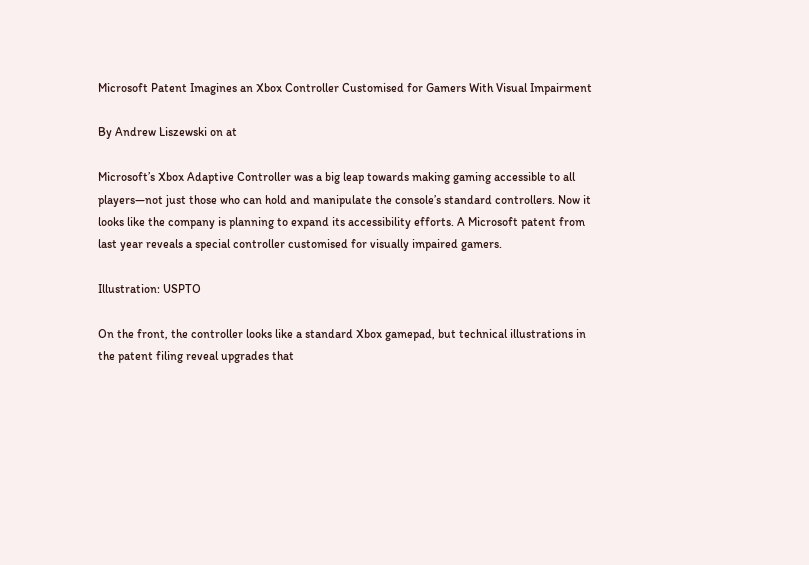Microsoft Patent Imagines an Xbox Controller Customised for Gamers With Visual Impairment

By Andrew Liszewski on at

Microsoft’s Xbox Adaptive Controller was a big leap towards making gaming accessible to all players—not just those who can hold and manipulate the console’s standard controllers. Now it looks like the company is planning to expand its accessibility efforts. A Microsoft patent from last year reveals a special controller customised for visually impaired gamers.

Illustration: USPTO

On the front, the controller looks like a standard Xbox gamepad, but technical illustrations in the patent filing reveal upgrades that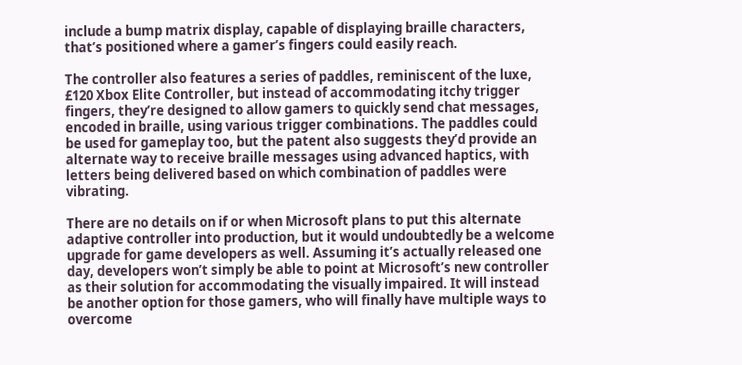include a bump matrix display, capable of displaying braille characters, that’s positioned where a gamer’s fingers could easily reach.

The controller also features a series of paddles, reminiscent of the luxe, £120 Xbox Elite Controller, but instead of accommodating itchy trigger fingers, they’re designed to allow gamers to quickly send chat messages, encoded in braille, using various trigger combinations. The paddles could be used for gameplay too, but the patent also suggests they’d provide an alternate way to receive braille messages using advanced haptics, with letters being delivered based on which combination of paddles were vibrating.

There are no details on if or when Microsoft plans to put this alternate adaptive controller into production, but it would undoubtedly be a welcome upgrade for game developers as well. Assuming it’s actually released one day, developers won’t simply be able to point at Microsoft’s new controller as their solution for accommodating the visually impaired. It will instead be another option for those gamers, who will finally have multiple ways to overcome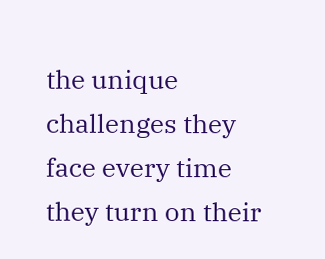the unique challenges they face every time they turn on their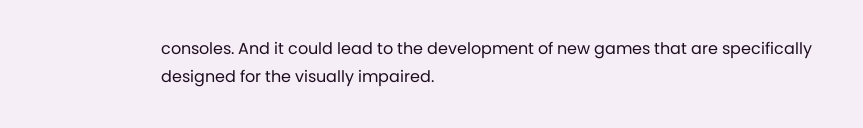consoles. And it could lead to the development of new games that are specifically designed for the visually impaired.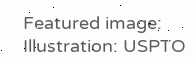Featured image: Illustration: USPTO